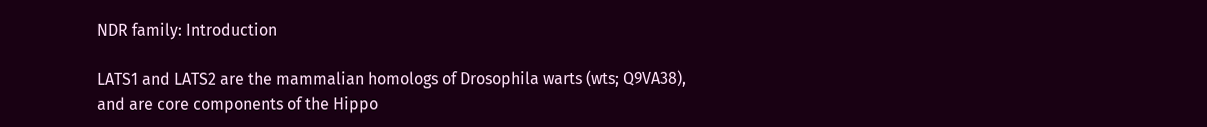NDR family: Introduction

LATS1 and LATS2 are the mammalian homologs of Drosophila warts (wts; Q9VA38), and are core components of the Hippo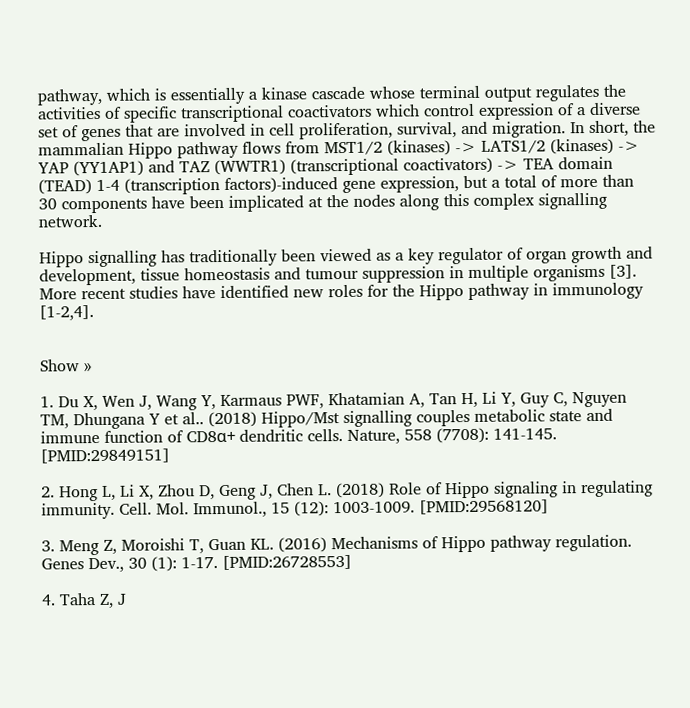pathway, which is essentially a kinase cascade whose terminal output regulates the activities of specific transcriptional coactivators which control expression of a diverse set of genes that are involved in cell proliferation, survival, and migration. In short, the mammalian Hippo pathway flows from MST1/2 (kinases) -> LATS1/2 (kinases) -> YAP (YY1AP1) and TAZ (WWTR1) (transcriptional coactivators) -> TEA domain (TEAD) 1-4 (transcription factors)-induced gene expression, but a total of more than 30 components have been implicated at the nodes along this complex signalling network.

Hippo signalling has traditionally been viewed as a key regulator of organ growth and development, tissue homeostasis and tumour suppression in multiple organisms [3]. More recent studies have identified new roles for the Hippo pathway in immunology [1-2,4].


Show »

1. Du X, Wen J, Wang Y, Karmaus PWF, Khatamian A, Tan H, Li Y, Guy C, Nguyen TM, Dhungana Y et al.. (2018) Hippo/Mst signalling couples metabolic state and immune function of CD8α+ dendritic cells. Nature, 558 (7708): 141-145. [PMID:29849151]

2. Hong L, Li X, Zhou D, Geng J, Chen L. (2018) Role of Hippo signaling in regulating immunity. Cell. Mol. Immunol., 15 (12): 1003-1009. [PMID:29568120]

3. Meng Z, Moroishi T, Guan KL. (2016) Mechanisms of Hippo pathway regulation. Genes Dev., 30 (1): 1-17. [PMID:26728553]

4. Taha Z, J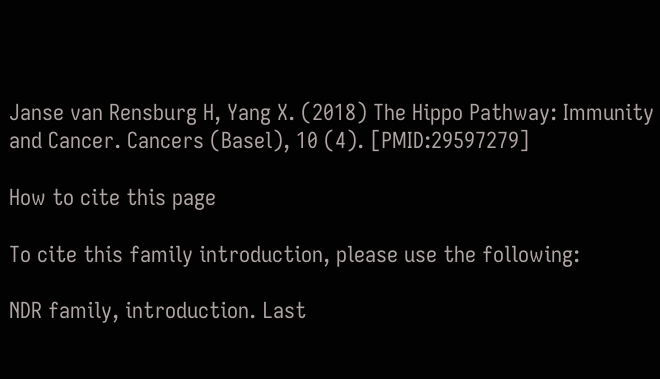Janse van Rensburg H, Yang X. (2018) The Hippo Pathway: Immunity and Cancer. Cancers (Basel), 10 (4). [PMID:29597279]

How to cite this page

To cite this family introduction, please use the following:

NDR family, introduction. Last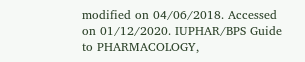modified on 04/06/2018. Accessed on 01/12/2020. IUPHAR/BPS Guide to PHARMACOLOGY,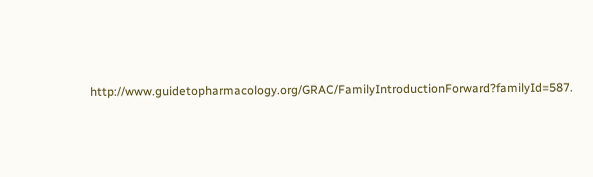http://www.guidetopharmacology.org/GRAC/FamilyIntroductionForward?familyId=587.